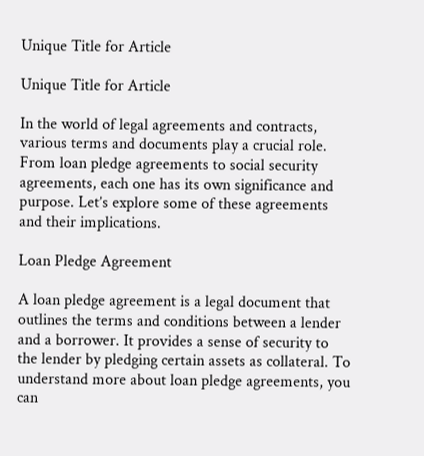Unique Title for Article

Unique Title for Article

In the world of legal agreements and contracts, various terms and documents play a crucial role. From loan pledge agreements to social security agreements, each one has its own significance and purpose. Let’s explore some of these agreements and their implications.

Loan Pledge Agreement

A loan pledge agreement is a legal document that outlines the terms and conditions between a lender and a borrower. It provides a sense of security to the lender by pledging certain assets as collateral. To understand more about loan pledge agreements, you can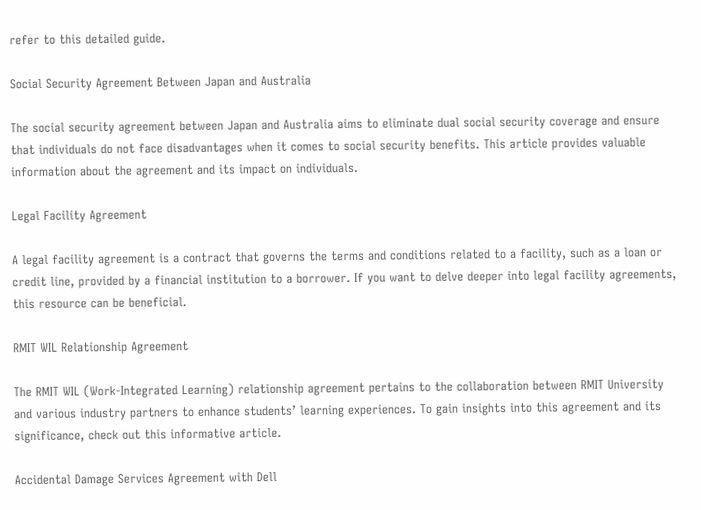refer to this detailed guide.

Social Security Agreement Between Japan and Australia

The social security agreement between Japan and Australia aims to eliminate dual social security coverage and ensure that individuals do not face disadvantages when it comes to social security benefits. This article provides valuable information about the agreement and its impact on individuals.

Legal Facility Agreement

A legal facility agreement is a contract that governs the terms and conditions related to a facility, such as a loan or credit line, provided by a financial institution to a borrower. If you want to delve deeper into legal facility agreements, this resource can be beneficial.

RMIT WIL Relationship Agreement

The RMIT WIL (Work-Integrated Learning) relationship agreement pertains to the collaboration between RMIT University and various industry partners to enhance students’ learning experiences. To gain insights into this agreement and its significance, check out this informative article.

Accidental Damage Services Agreement with Dell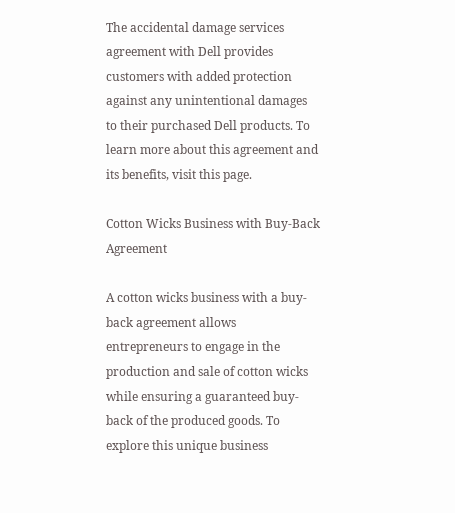The accidental damage services agreement with Dell provides customers with added protection against any unintentional damages to their purchased Dell products. To learn more about this agreement and its benefits, visit this page.

Cotton Wicks Business with Buy-Back Agreement

A cotton wicks business with a buy-back agreement allows entrepreneurs to engage in the production and sale of cotton wicks while ensuring a guaranteed buy-back of the produced goods. To explore this unique business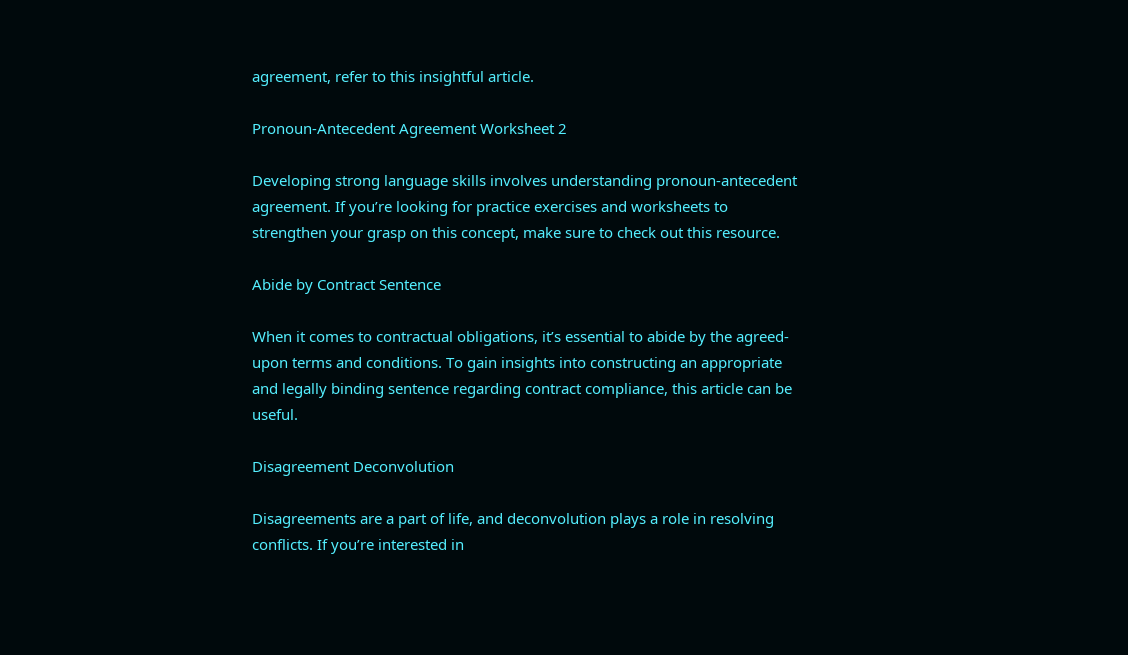agreement, refer to this insightful article.

Pronoun-Antecedent Agreement Worksheet 2

Developing strong language skills involves understanding pronoun-antecedent agreement. If you’re looking for practice exercises and worksheets to strengthen your grasp on this concept, make sure to check out this resource.

Abide by Contract Sentence

When it comes to contractual obligations, it’s essential to abide by the agreed-upon terms and conditions. To gain insights into constructing an appropriate and legally binding sentence regarding contract compliance, this article can be useful.

Disagreement Deconvolution

Disagreements are a part of life, and deconvolution plays a role in resolving conflicts. If you’re interested in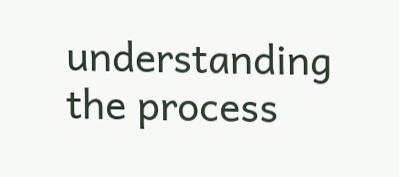understanding the process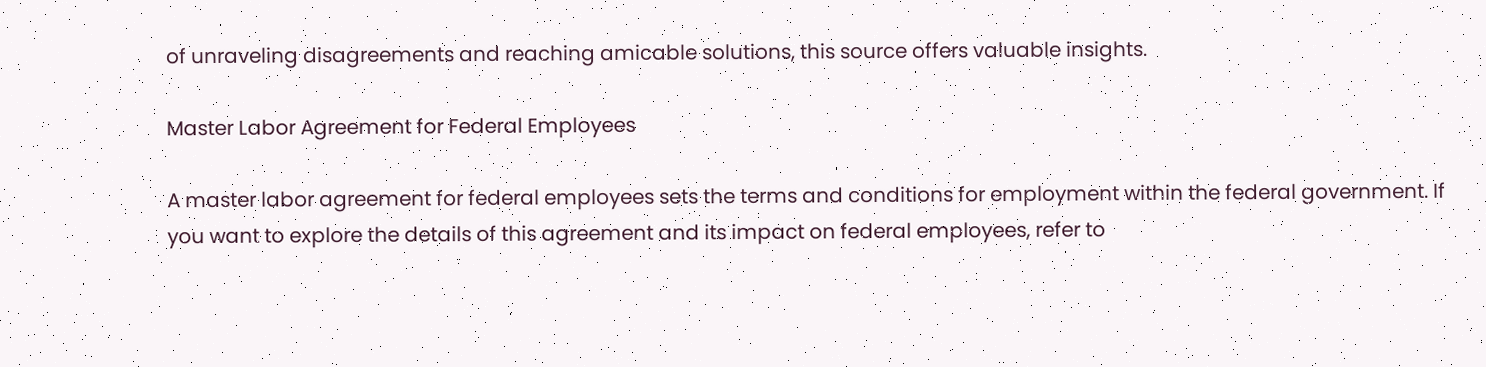of unraveling disagreements and reaching amicable solutions, this source offers valuable insights.

Master Labor Agreement for Federal Employees

A master labor agreement for federal employees sets the terms and conditions for employment within the federal government. If you want to explore the details of this agreement and its impact on federal employees, refer to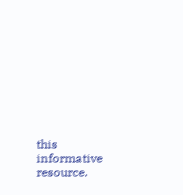this informative resource.